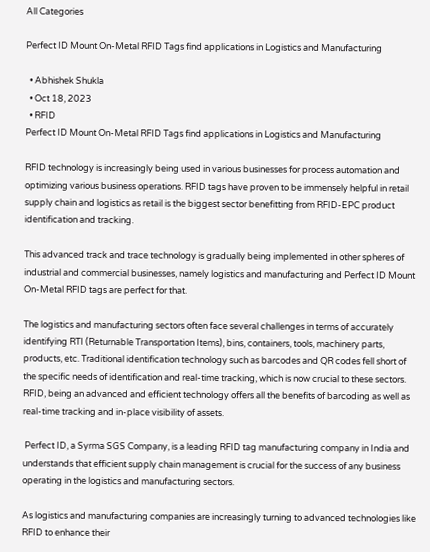All Categories

Perfect ID Mount On-Metal RFID Tags find applications in Logistics and Manufacturing

  • Abhishek Shukla
  • Oct 18, 2023
  • RFID
Perfect ID Mount On-Metal RFID Tags find applications in Logistics and Manufacturing

RFID technology is increasingly being used in various businesses for process automation and optimizing various business operations. RFID tags have proven to be immensely helpful in retail supply chain and logistics as retail is the biggest sector benefitting from RFID-EPC product identification and tracking.

This advanced track and trace technology is gradually being implemented in other spheres of industrial and commercial businesses, namely logistics and manufacturing and Perfect ID Mount On-Metal RFID tags are perfect for that.

The logistics and manufacturing sectors often face several challenges in terms of accurately identifying RTI (Returnable Transportation Items), bins, containers, tools, machinery parts, products, etc. Traditional identification technology such as barcodes and QR codes fell short of the specific needs of identification and real-time tracking, which is now crucial to these sectors. RFID, being an advanced and efficient technology offers all the benefits of barcoding as well as real-time tracking and in-place visibility of assets.

 Perfect ID, a Syrma SGS Company, is a leading RFID tag manufacturing company in India and understands that efficient supply chain management is crucial for the success of any business operating in the logistics and manufacturing sectors.

As logistics and manufacturing companies are increasingly turning to advanced technologies like RFID to enhance their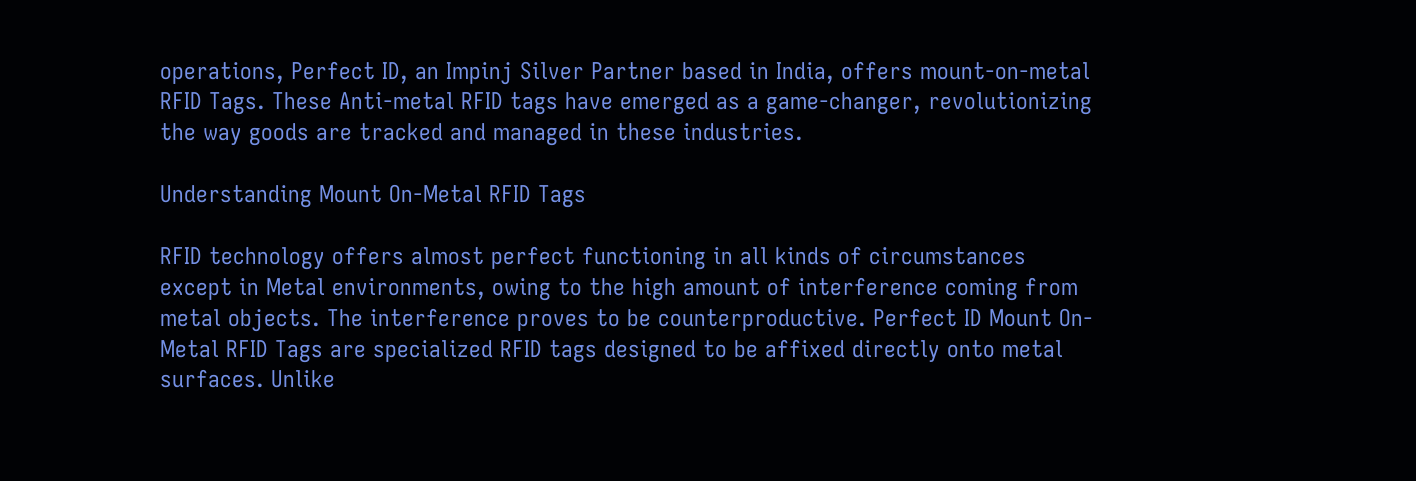operations, Perfect ID, an Impinj Silver Partner based in India, offers mount-on-metal RFID Tags. These Anti-metal RFID tags have emerged as a game-changer, revolutionizing the way goods are tracked and managed in these industries.

Understanding Mount On-Metal RFID Tags

RFID technology offers almost perfect functioning in all kinds of circumstances except in Metal environments, owing to the high amount of interference coming from metal objects. The interference proves to be counterproductive. Perfect ID Mount On-Metal RFID Tags are specialized RFID tags designed to be affixed directly onto metal surfaces. Unlike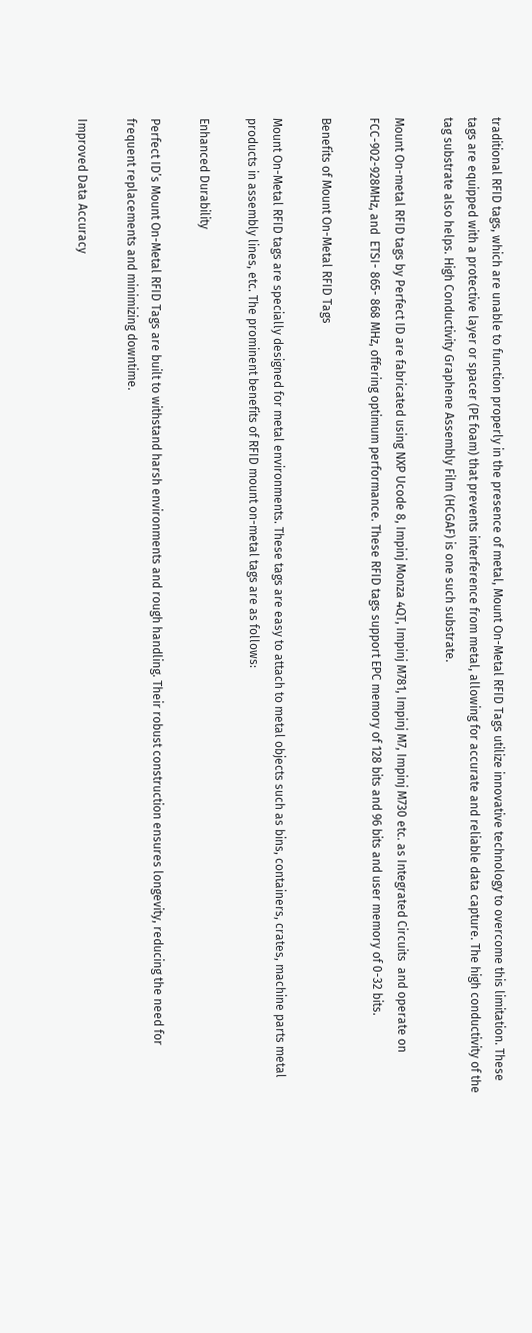traditional RFID tags, which are unable to function properly in the presence of metal, Mount On-Metal RFID Tags utilize innovative technology to overcome this limitation. These tags are equipped with a protective layer or spacer (PE foam) that prevents interference from metal, allowing for accurate and reliable data capture. The high conductivity of the tag substrate also helps. High Conductivity Graphene Assembly Film (HCGAF) is one such substrate.

Mount On-metal RFID tags by Perfect ID are fabricated using NXP Ucode 8, Impinj Monza 4QT, Impinj M781, Impinj M7, Impinj M730 etc. as Integrated Circuits  and operate on FCC-902-928MHz, and  ETSI- 865- 868 MHz, offering optimum performance. These RFID tags support EPC memory of 128 bits and 96 bits and user memory of 0-32 bits.

Benefits of Mount On-Metal RFID Tags

Mount On-Metal RFID tags are specially designed for metal environments. These tags are easy to attach to metal objects such as bins, containers, crates, machine parts metal products in assembly lines, etc. The prominent benefits of RFID mount on-metal tags are as follows:

Enhanced Durability

Perfect ID’s Mount On-Metal RFID Tags are built to withstand harsh environments and rough handling. Their robust construction ensures longevity, reducing the need for frequent replacements and minimizing downtime.

Improved Data Accuracy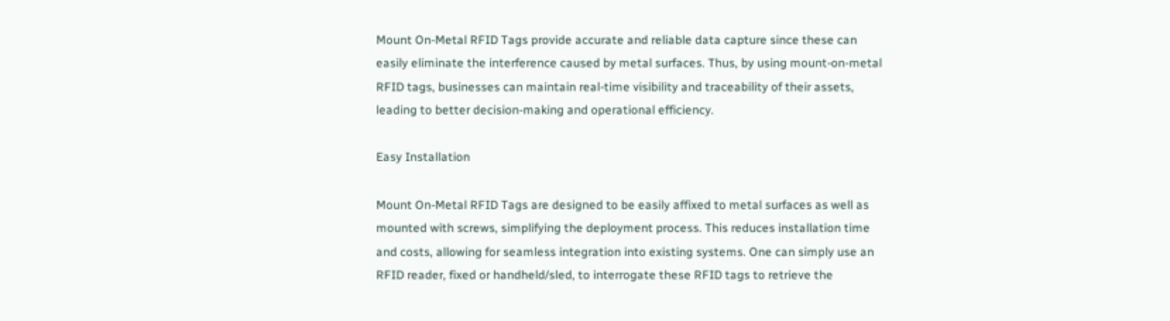Mount On-Metal RFID Tags provide accurate and reliable data capture since these can easily eliminate the interference caused by metal surfaces. Thus, by using mount-on-metal RFID tags, businesses can maintain real-time visibility and traceability of their assets, leading to better decision-making and operational efficiency.

Easy Installation

Mount On-Metal RFID Tags are designed to be easily affixed to metal surfaces as well as mounted with screws, simplifying the deployment process. This reduces installation time and costs, allowing for seamless integration into existing systems. One can simply use an RFID reader, fixed or handheld/sled, to interrogate these RFID tags to retrieve the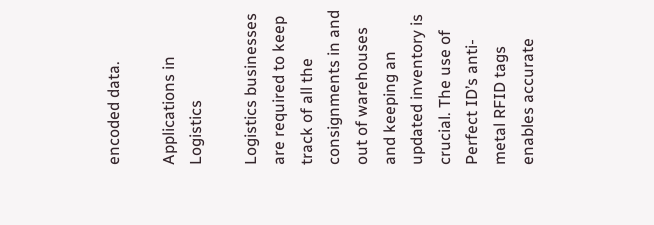encoded data.

Applications in Logistics

Logistics businesses are required to keep track of all the consignments in and out of warehouses and keeping an updated inventory is crucial. The use of Perfect ID’s anti-metal RFID tags enables accurate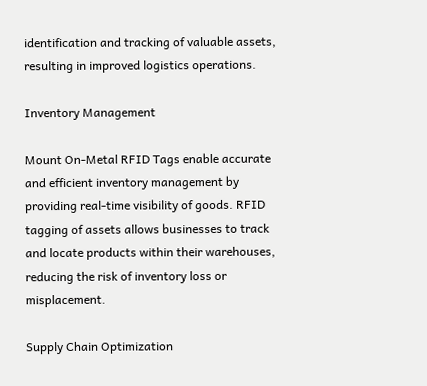identification and tracking of valuable assets, resulting in improved logistics operations.

Inventory Management

Mount On-Metal RFID Tags enable accurate and efficient inventory management by providing real-time visibility of goods. RFID tagging of assets allows businesses to track and locate products within their warehouses, reducing the risk of inventory loss or misplacement.

Supply Chain Optimization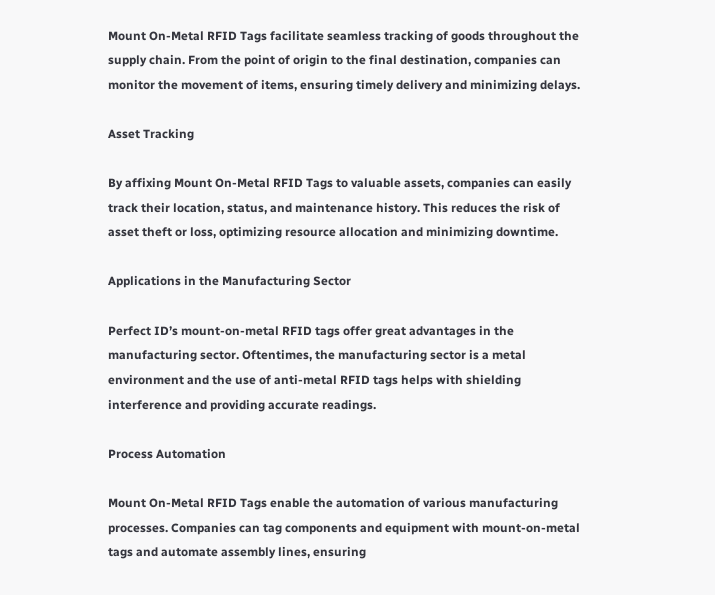Mount On-Metal RFID Tags facilitate seamless tracking of goods throughout the supply chain. From the point of origin to the final destination, companies can monitor the movement of items, ensuring timely delivery and minimizing delays.

Asset Tracking

By affixing Mount On-Metal RFID Tags to valuable assets, companies can easily track their location, status, and maintenance history. This reduces the risk of asset theft or loss, optimizing resource allocation and minimizing downtime.

Applications in the Manufacturing Sector

Perfect ID’s mount-on-metal RFID tags offer great advantages in the manufacturing sector. Oftentimes, the manufacturing sector is a metal environment and the use of anti-metal RFID tags helps with shielding interference and providing accurate readings.

Process Automation

Mount On-Metal RFID Tags enable the automation of various manufacturing processes. Companies can tag components and equipment with mount-on-metal tags and automate assembly lines, ensuring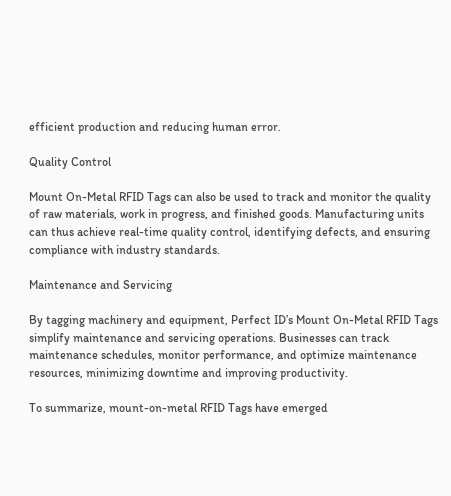efficient production and reducing human error.

Quality Control

Mount On-Metal RFID Tags can also be used to track and monitor the quality of raw materials, work in progress, and finished goods. Manufacturing units can thus achieve real-time quality control, identifying defects, and ensuring compliance with industry standards.

Maintenance and Servicing

By tagging machinery and equipment, Perfect ID’s Mount On-Metal RFID Tags simplify maintenance and servicing operations. Businesses can track maintenance schedules, monitor performance, and optimize maintenance resources, minimizing downtime and improving productivity.

To summarize, mount-on-metal RFID Tags have emerged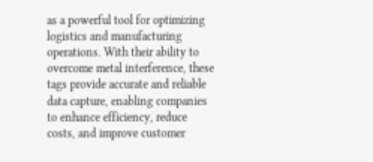as a powerful tool for optimizing logistics and manufacturing operations. With their ability to overcome metal interference, these tags provide accurate and reliable data capture, enabling companies to enhance efficiency, reduce costs, and improve customer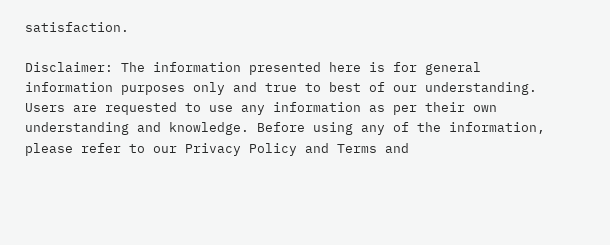satisfaction.

Disclaimer: The information presented here is for general information purposes only and true to best of our understanding. Users are requested to use any information as per their own understanding and knowledge. Before using any of the information, please refer to our Privacy Policy and Terms and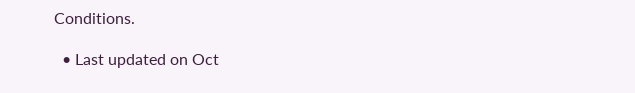Conditions.

  • Last updated on Oct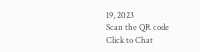19, 2023
Scan the QR code
Click to Chat